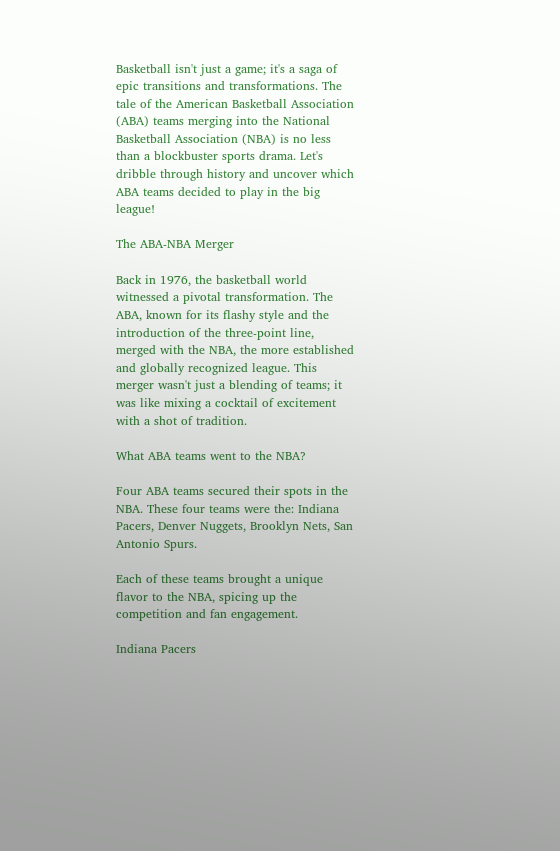Basketball isn't just a game; it's a saga of epic transitions and transformations. The tale of the American Basketball Association (ABA) teams merging into the National Basketball Association (NBA) is no less than a blockbuster sports drama. Let's dribble through history and uncover which ABA teams decided to play in the big league!

The ABA-NBA Merger

Back in 1976, the basketball world witnessed a pivotal transformation. The ABA, known for its flashy style and the introduction of the three-point line, merged with the NBA, the more established and globally recognized league. This merger wasn't just a blending of teams; it was like mixing a cocktail of excitement with a shot of tradition.

What ABA teams went to the NBA?

Four ABA teams secured their spots in the NBA. These four teams were the: Indiana Pacers, Denver Nuggets, Brooklyn Nets, San Antonio Spurs.

Each of these teams brought a unique flavor to the NBA, spicing up the competition and fan engagement.

Indiana Pacers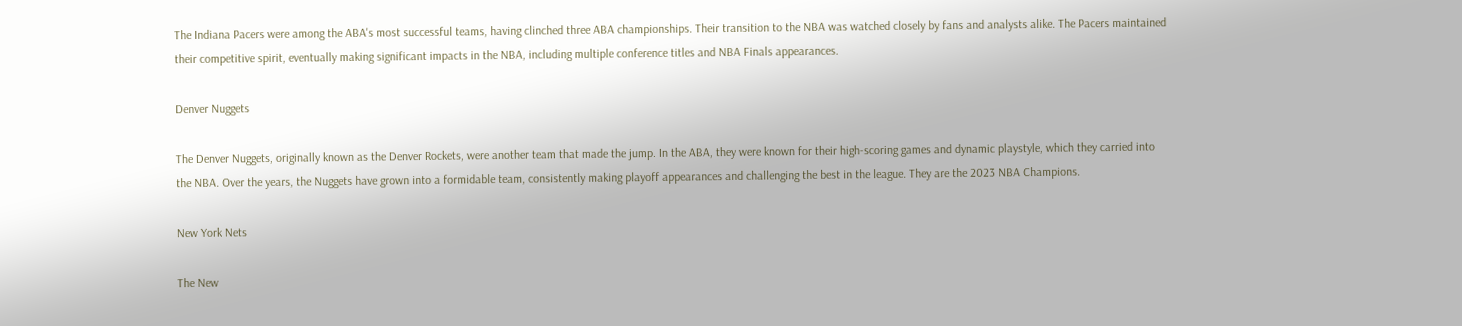The Indiana Pacers were among the ABA's most successful teams, having clinched three ABA championships. Their transition to the NBA was watched closely by fans and analysts alike. The Pacers maintained their competitive spirit, eventually making significant impacts in the NBA, including multiple conference titles and NBA Finals appearances.

Denver Nuggets

The Denver Nuggets, originally known as the Denver Rockets, were another team that made the jump. In the ABA, they were known for their high-scoring games and dynamic playstyle, which they carried into the NBA. Over the years, the Nuggets have grown into a formidable team, consistently making playoff appearances and challenging the best in the league. They are the 2023 NBA Champions.

New York Nets

The New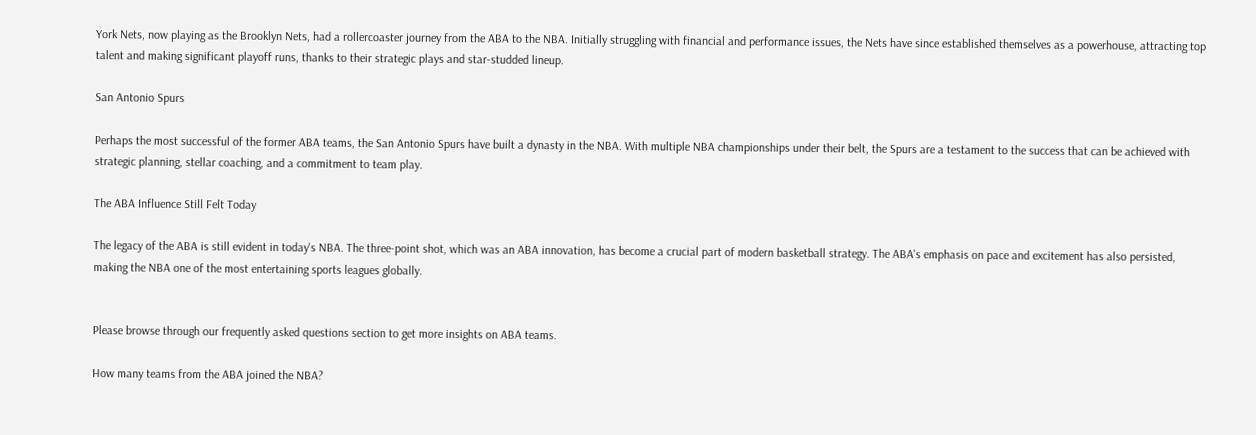York Nets, now playing as the Brooklyn Nets, had a rollercoaster journey from the ABA to the NBA. Initially struggling with financial and performance issues, the Nets have since established themselves as a powerhouse, attracting top talent and making significant playoff runs, thanks to their strategic plays and star-studded lineup.

San Antonio Spurs

Perhaps the most successful of the former ABA teams, the San Antonio Spurs have built a dynasty in the NBA. With multiple NBA championships under their belt, the Spurs are a testament to the success that can be achieved with strategic planning, stellar coaching, and a commitment to team play.

The ABA Influence Still Felt Today

The legacy of the ABA is still evident in today's NBA. The three-point shot, which was an ABA innovation, has become a crucial part of modern basketball strategy. The ABA's emphasis on pace and excitement has also persisted, making the NBA one of the most entertaining sports leagues globally.


Please browse through our frequently asked questions section to get more insights on ABA teams.

How many teams from the ABA joined the NBA?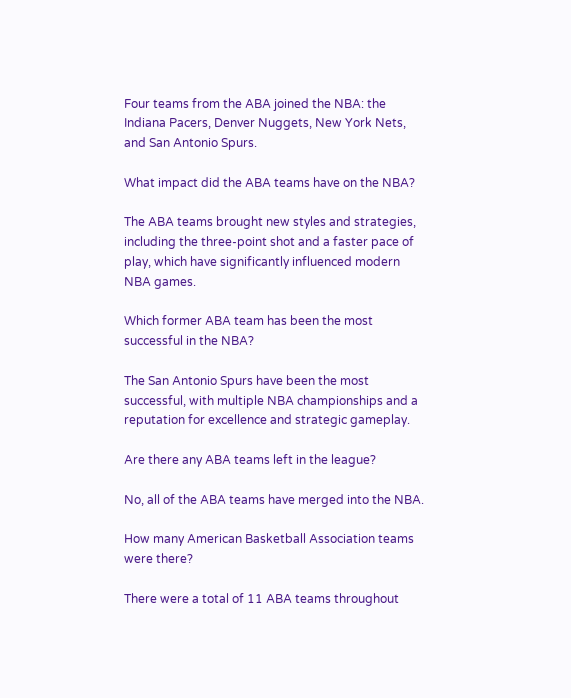Four teams from the ABA joined the NBA: the Indiana Pacers, Denver Nuggets, New York Nets, and San Antonio Spurs.

What impact did the ABA teams have on the NBA?

The ABA teams brought new styles and strategies, including the three-point shot and a faster pace of play, which have significantly influenced modern NBA games.

Which former ABA team has been the most successful in the NBA?

The San Antonio Spurs have been the most successful, with multiple NBA championships and a reputation for excellence and strategic gameplay.

Are there any ABA teams left in the league?

No, all of the ABA teams have merged into the NBA.

How many American Basketball Association teams were there?

There were a total of 11 ABA teams throughout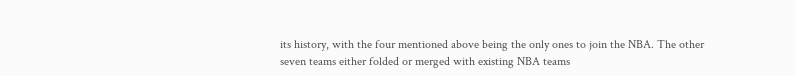its history, with the four mentioned above being the only ones to join the NBA. The other seven teams either folded or merged with existing NBA teams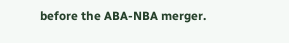before the ABA-NBA merger.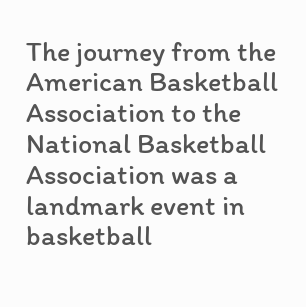The journey from the American Basketball Association to the National Basketball Association was a landmark event in basketball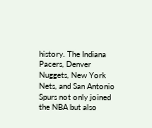history. The Indiana Pacers, Denver Nuggets, New York Nets, and San Antonio Spurs not only joined the NBA but also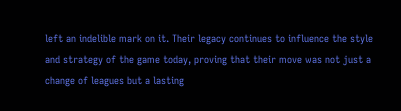left an indelible mark on it. Their legacy continues to influence the style and strategy of the game today, proving that their move was not just a change of leagues but a lasting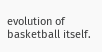evolution of basketball itself.